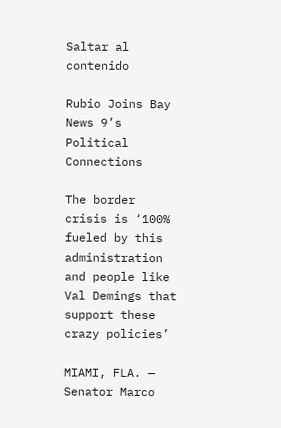Saltar al contenido

Rubio Joins Bay News 9’s Political Connections

The border crisis is ‘100% fueled by this administration and people like Val Demings that support these crazy policies’

MIAMI, FLA. — Senator Marco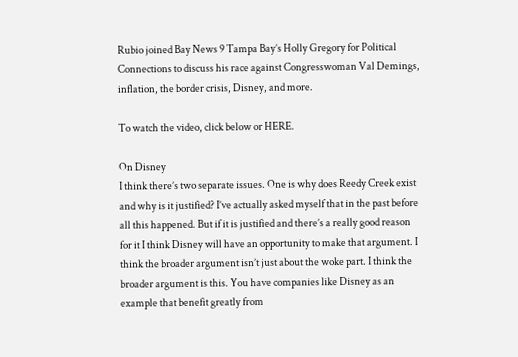Rubio joined Bay News 9 Tampa Bay’s Holly Gregory for Political Connections to discuss his race against Congresswoman Val Demings, inflation, the border crisis, Disney, and more.

To watch the video, click below or HERE.

On Disney
I think there’s two separate issues. One is why does Reedy Creek exist and why is it justified? I’ve actually asked myself that in the past before all this happened. But if it is justified and there’s a really good reason for it I think Disney will have an opportunity to make that argument. I think the broader argument isn’t just about the woke part. I think the broader argument is this. You have companies like Disney as an example that benefit greatly from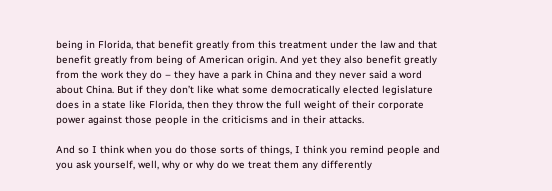being in Florida, that benefit greatly from this treatment under the law and that benefit greatly from being of American origin. And yet they also benefit greatly from the work they do – they have a park in China and they never said a word about China. But if they don’t like what some democratically elected legislature does in a state like Florida, then they throw the full weight of their corporate power against those people in the criticisms and in their attacks.

And so I think when you do those sorts of things, I think you remind people and you ask yourself, well, why or why do we treat them any differently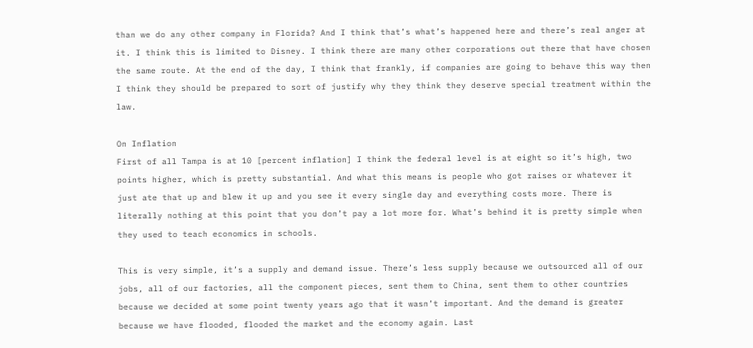than we do any other company in Florida? And I think that’s what’s happened here and there’s real anger at it. I think this is limited to Disney. I think there are many other corporations out there that have chosen the same route. At the end of the day, I think that frankly, if companies are going to behave this way then I think they should be prepared to sort of justify why they think they deserve special treatment within the law.

On Inflation
First of all Tampa is at 10 [percent inflation] I think the federal level is at eight so it’s high, two points higher, which is pretty substantial. And what this means is people who got raises or whatever it just ate that up and blew it up and you see it every single day and everything costs more. There is literally nothing at this point that you don’t pay a lot more for. What’s behind it is pretty simple when they used to teach economics in schools.

This is very simple, it’s a supply and demand issue. There’s less supply because we outsourced all of our jobs, all of our factories, all the component pieces, sent them to China, sent them to other countries because we decided at some point twenty years ago that it wasn’t important. And the demand is greater because we have flooded, flooded the market and the economy again. Last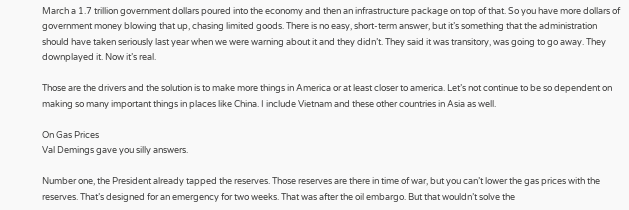March a 1.7 trillion government dollars poured into the economy and then an infrastructure package on top of that. So you have more dollars of government money blowing that up, chasing limited goods. There is no easy, short-term answer, but it’s something that the administration should have taken seriously last year when we were warning about it and they didn’t. They said it was transitory, was going to go away. They downplayed it. Now it’s real.

Those are the drivers and the solution is to make more things in America or at least closer to america. Let’s not continue to be so dependent on making so many important things in places like China. I include Vietnam and these other countries in Asia as well.

On Gas Prices
Val Demings gave you silly answers.

Number one, the President already tapped the reserves. Those reserves are there in time of war, but you can’t lower the gas prices with the reserves. That’s designed for an emergency for two weeks. That was after the oil embargo. But that wouldn’t solve the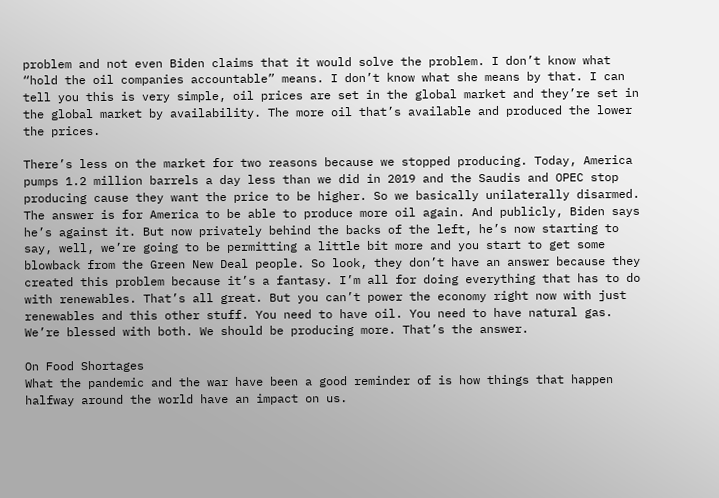problem and not even Biden claims that it would solve the problem. I don’t know what “hold the oil companies accountable” means. I don’t know what she means by that. I can tell you this is very simple, oil prices are set in the global market and they’re set in the global market by availability. The more oil that’s available and produced the lower the prices.

There’s less on the market for two reasons because we stopped producing. Today, America pumps 1.2 million barrels a day less than we did in 2019 and the Saudis and OPEC stop producing cause they want the price to be higher. So we basically unilaterally disarmed. The answer is for America to be able to produce more oil again. And publicly, Biden says he’s against it. But now privately behind the backs of the left, he’s now starting to say, well, we’re going to be permitting a little bit more and you start to get some blowback from the Green New Deal people. So look, they don’t have an answer because they created this problem because it’s a fantasy. I’m all for doing everything that has to do with renewables. That’s all great. But you can’t power the economy right now with just renewables and this other stuff. You need to have oil. You need to have natural gas. We’re blessed with both. We should be producing more. That’s the answer.

On Food Shortages
What the pandemic and the war have been a good reminder of is how things that happen halfway around the world have an impact on us.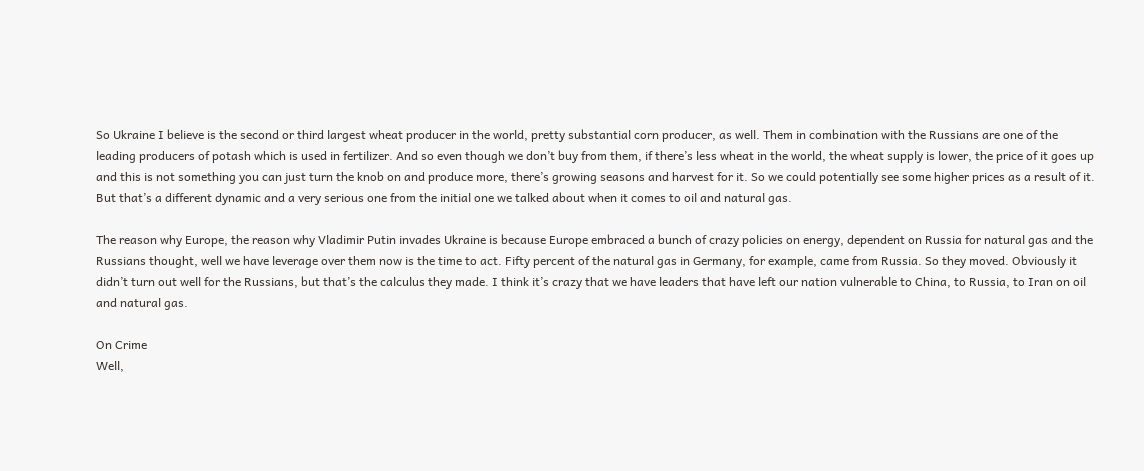So Ukraine I believe is the second or third largest wheat producer in the world, pretty substantial corn producer, as well. Them in combination with the Russians are one of the leading producers of potash which is used in fertilizer. And so even though we don’t buy from them, if there’s less wheat in the world, the wheat supply is lower, the price of it goes up and this is not something you can just turn the knob on and produce more, there’s growing seasons and harvest for it. So we could potentially see some higher prices as a result of it. But that’s a different dynamic and a very serious one from the initial one we talked about when it comes to oil and natural gas.

The reason why Europe, the reason why Vladimir Putin invades Ukraine is because Europe embraced a bunch of crazy policies on energy, dependent on Russia for natural gas and the Russians thought, well we have leverage over them now is the time to act. Fifty percent of the natural gas in Germany, for example, came from Russia. So they moved. Obviously it didn’t turn out well for the Russians, but that’s the calculus they made. I think it’s crazy that we have leaders that have left our nation vulnerable to China, to Russia, to Iran on oil and natural gas.

On Crime
Well,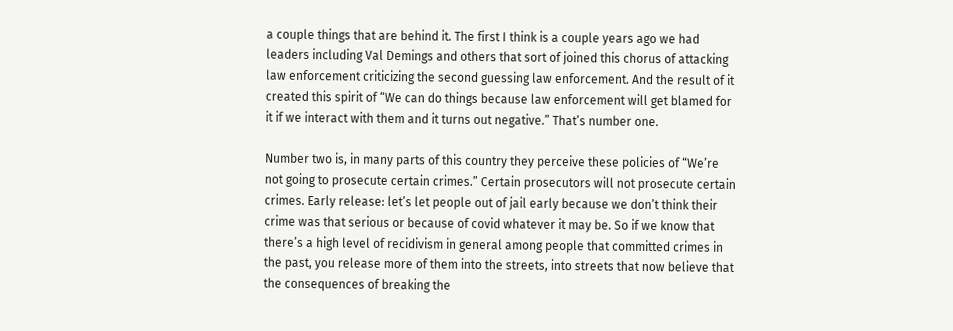a couple things that are behind it. The first I think is a couple years ago we had leaders including Val Demings and others that sort of joined this chorus of attacking law enforcement criticizing the second guessing law enforcement. And the result of it created this spirit of “We can do things because law enforcement will get blamed for it if we interact with them and it turns out negative.” That’s number one.

Number two is, in many parts of this country they perceive these policies of “We’re not going to prosecute certain crimes.” Certain prosecutors will not prosecute certain crimes. Early release: let’s let people out of jail early because we don’t think their crime was that serious or because of covid whatever it may be. So if we know that there’s a high level of recidivism in general among people that committed crimes in the past, you release more of them into the streets, into streets that now believe that the consequences of breaking the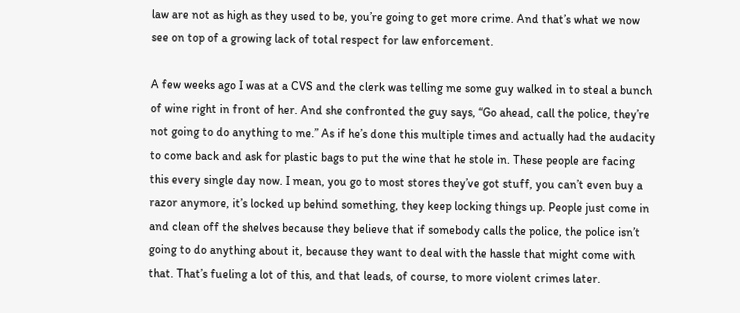law are not as high as they used to be, you’re going to get more crime. And that’s what we now see on top of a growing lack of total respect for law enforcement.

A few weeks ago I was at a CVS and the clerk was telling me some guy walked in to steal a bunch of wine right in front of her. And she confronted the guy says, “Go ahead, call the police, they’re not going to do anything to me.” As if he’s done this multiple times and actually had the audacity to come back and ask for plastic bags to put the wine that he stole in. These people are facing this every single day now. I mean, you go to most stores they’ve got stuff, you can’t even buy a razor anymore, it’s locked up behind something, they keep locking things up. People just come in and clean off the shelves because they believe that if somebody calls the police, the police isn’t going to do anything about it, because they want to deal with the hassle that might come with that. That’s fueling a lot of this, and that leads, of course, to more violent crimes later.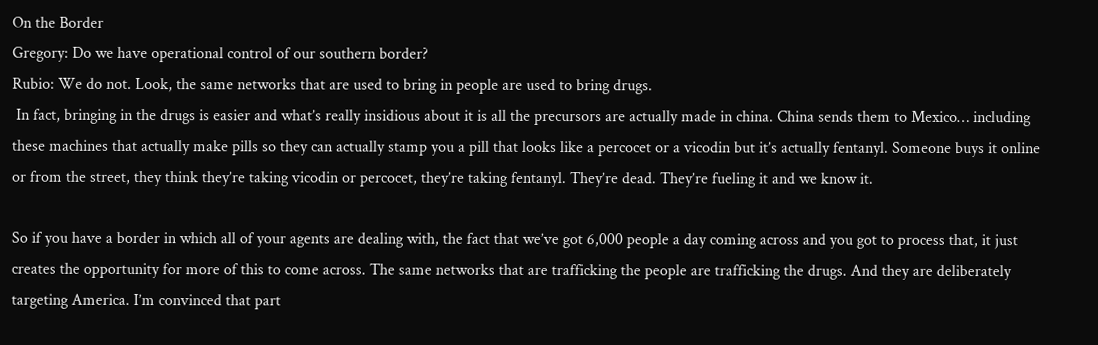On the Border
Gregory: Do we have operational control of our southern border?
Rubio: We do not. Look, the same networks that are used to bring in people are used to bring drugs.
 In fact, bringing in the drugs is easier and what’s really insidious about it is all the precursors are actually made in china. China sends them to Mexico… including these machines that actually make pills so they can actually stamp you a pill that looks like a percocet or a vicodin but it’s actually fentanyl. Someone buys it online or from the street, they think they’re taking vicodin or percocet, they’re taking fentanyl. They’re dead. They’re fueling it and we know it.

So if you have a border in which all of your agents are dealing with, the fact that we’ve got 6,000 people a day coming across and you got to process that, it just creates the opportunity for more of this to come across. The same networks that are trafficking the people are trafficking the drugs. And they are deliberately targeting America. I’m convinced that part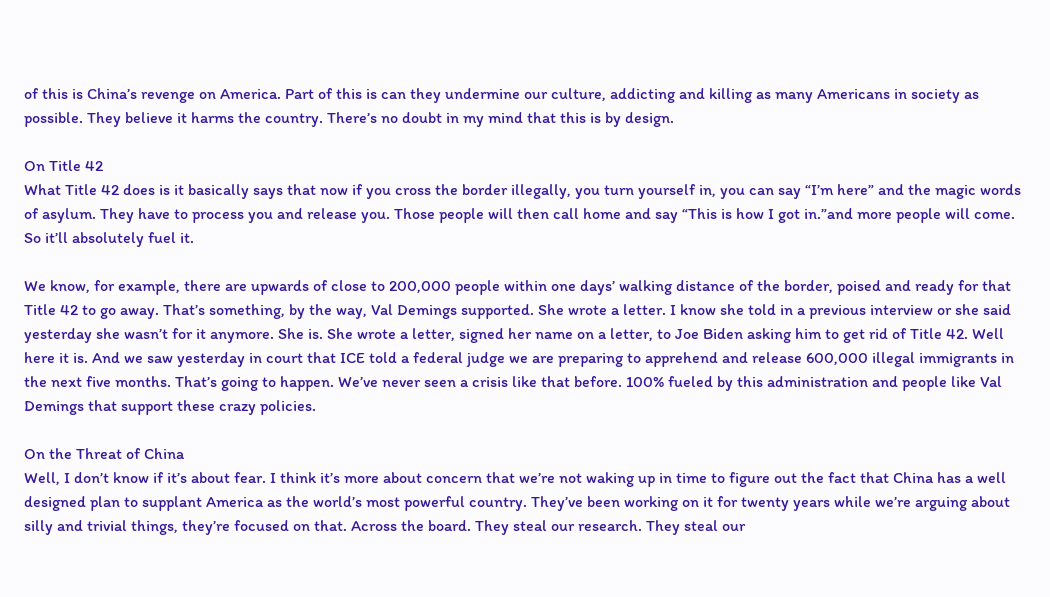of this is China’s revenge on America. Part of this is can they undermine our culture, addicting and killing as many Americans in society as possible. They believe it harms the country. There’s no doubt in my mind that this is by design.

On Title 42
What Title 42 does is it basically says that now if you cross the border illegally, you turn yourself in, you can say “I’m here” and the magic words of asylum. They have to process you and release you. Those people will then call home and say “This is how I got in.”and more people will come. So it’ll absolutely fuel it.

We know, for example, there are upwards of close to 200,000 people within one days’ walking distance of the border, poised and ready for that Title 42 to go away. That’s something, by the way, Val Demings supported. She wrote a letter. I know she told in a previous interview or she said yesterday she wasn’t for it anymore. She is. She wrote a letter, signed her name on a letter, to Joe Biden asking him to get rid of Title 42. Well here it is. And we saw yesterday in court that ICE told a federal judge we are preparing to apprehend and release 600,000 illegal immigrants in the next five months. That’s going to happen. We’ve never seen a crisis like that before. 100% fueled by this administration and people like Val Demings that support these crazy policies.

On the Threat of China
Well, I don’t know if it’s about fear. I think it’s more about concern that we’re not waking up in time to figure out the fact that China has a well designed plan to supplant America as the world’s most powerful country. They’ve been working on it for twenty years while we’re arguing about silly and trivial things, they’re focused on that. Across the board. They steal our research. They steal our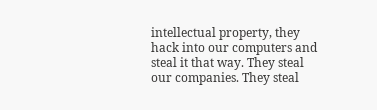intellectual property, they hack into our computers and steal it that way. They steal our companies. They steal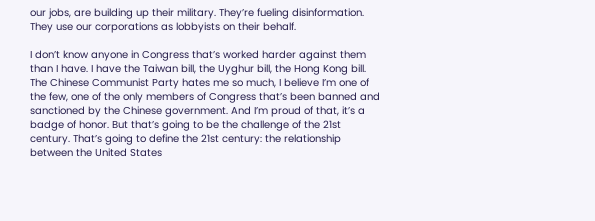our jobs, are building up their military. They’re fueling disinformation. They use our corporations as lobbyists on their behalf.

I don’t know anyone in Congress that’s worked harder against them than I have. I have the Taiwan bill, the Uyghur bill, the Hong Kong bill. The Chinese Communist Party hates me so much, I believe I’m one of the few, one of the only members of Congress that’s been banned and sanctioned by the Chinese government. And I’m proud of that, it’s a badge of honor. But that’s going to be the challenge of the 21st century. That’s going to define the 21st century: the relationship between the United States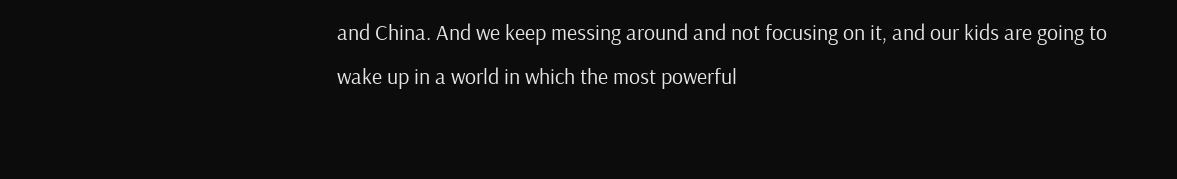and China. And we keep messing around and not focusing on it, and our kids are going to wake up in a world in which the most powerful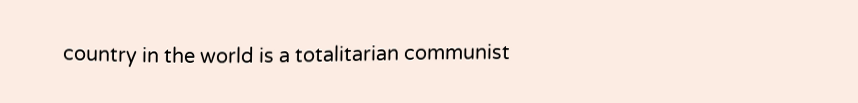country in the world is a totalitarian communist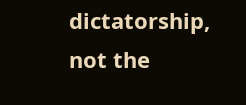dictatorship, not the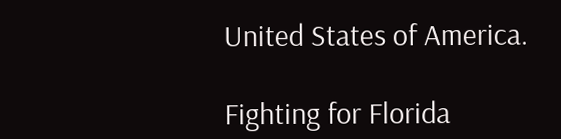United States of America.

Fighting for Florida